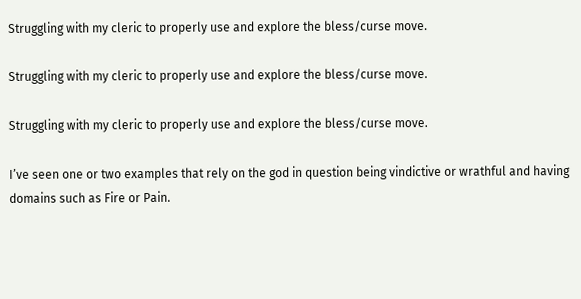Struggling with my cleric to properly use and explore the bless/curse move.

Struggling with my cleric to properly use and explore the bless/curse move.

Struggling with my cleric to properly use and explore the bless/curse move.

I’ve seen one or two examples that rely on the god in question being vindictive or wrathful and having domains such as Fire or Pain.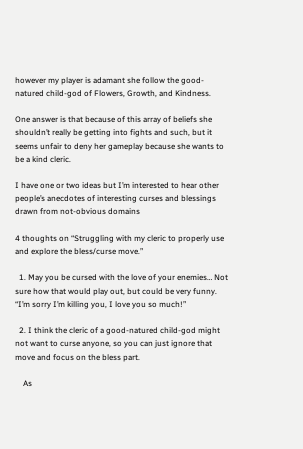however my player is adamant she follow the good-natured child-god of Flowers, Growth, and Kindness.

One answer is that because of this array of beliefs she shouldn’t really be getting into fights and such, but it seems unfair to deny her gameplay because she wants to be a kind cleric.

I have one or two ideas but I’m interested to hear other people’s anecdotes of interesting curses and blessings drawn from not-obvious domains

4 thoughts on “Struggling with my cleric to properly use and explore the bless/curse move.”

  1. May you be cursed with the love of your enemies… Not sure how that would play out, but could be very funny. “I’m sorry I’m killing you, I love you so much!”

  2. I think the cleric of a good-natured child-god might not want to curse anyone, so you can just ignore that move and focus on the bless part.

    As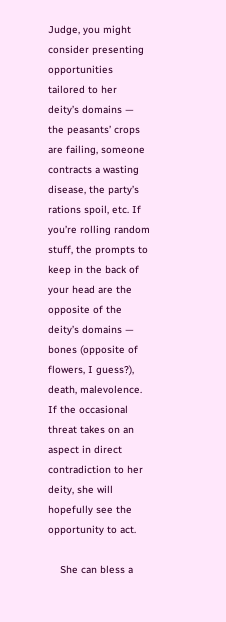Judge, you might consider presenting opportunities tailored to her deity’s domains — the peasants’ crops are failing, someone contracts a wasting disease, the party’s rations spoil, etc. If you’re rolling random stuff, the prompts to keep in the back of your head are the opposite of the deity’s domains — bones (opposite of flowers, I guess?), death, malevolence. If the occasional threat takes on an aspect in direct contradiction to her deity, she will hopefully see the opportunity to act.

    She can bless a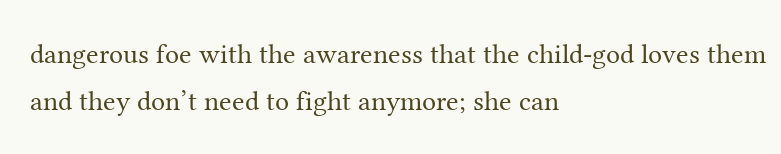dangerous foe with the awareness that the child-god loves them and they don’t need to fight anymore; she can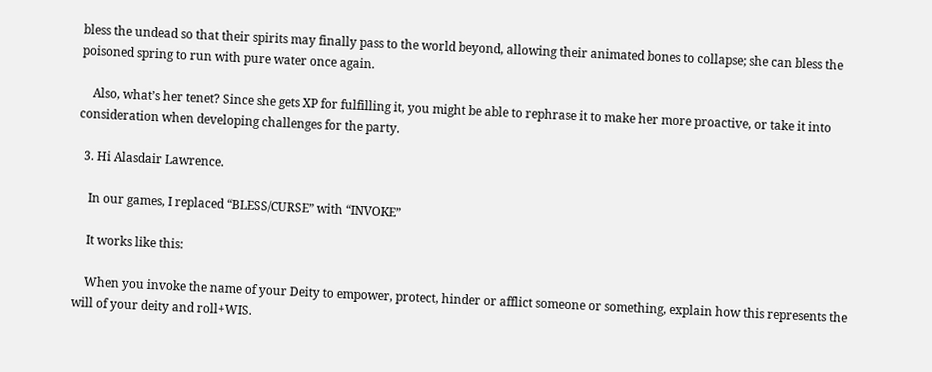bless the undead so that their spirits may finally pass to the world beyond, allowing their animated bones to collapse; she can bless the poisoned spring to run with pure water once again.

    Also, what’s her tenet? Since she gets XP for fulfilling it, you might be able to rephrase it to make her more proactive, or take it into consideration when developing challenges for the party.

  3. Hi Alasdair Lawrence.

    In our games, I replaced “BLESS/CURSE” with “INVOKE”

    It works like this:

    When you invoke the name of your Deity to empower, protect, hinder or afflict someone or something, explain how this represents the will of your deity and roll+WIS.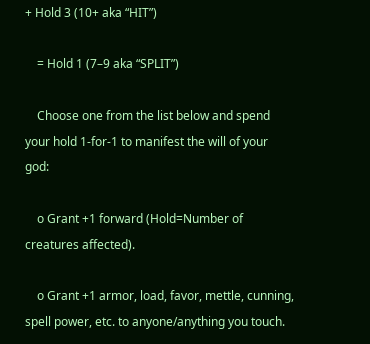+ Hold 3 (10+ aka “HIT”)

    = Hold 1 (7–9 aka “SPLIT”)

    Choose one from the list below and spend your hold 1-for-1 to manifest the will of your god:

    o Grant +1 forward (Hold=Number of creatures affected).

    o Grant +1 armor, load, favor, mettle, cunning, spell power, etc. to anyone/anything you touch.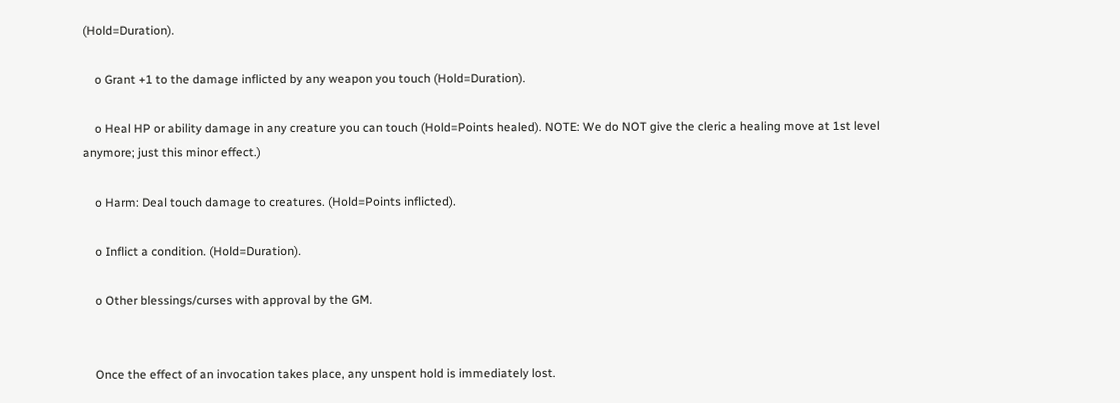(Hold=Duration).

    o Grant +1 to the damage inflicted by any weapon you touch (Hold=Duration).

    o Heal HP or ability damage in any creature you can touch (Hold=Points healed). NOTE: We do NOT give the cleric a healing move at 1st level anymore; just this minor effect.)

    o Harm: Deal touch damage to creatures. (Hold=Points inflicted).

    o Inflict a condition. (Hold=Duration).

    o Other blessings/curses with approval by the GM.


    Once the effect of an invocation takes place, any unspent hold is immediately lost.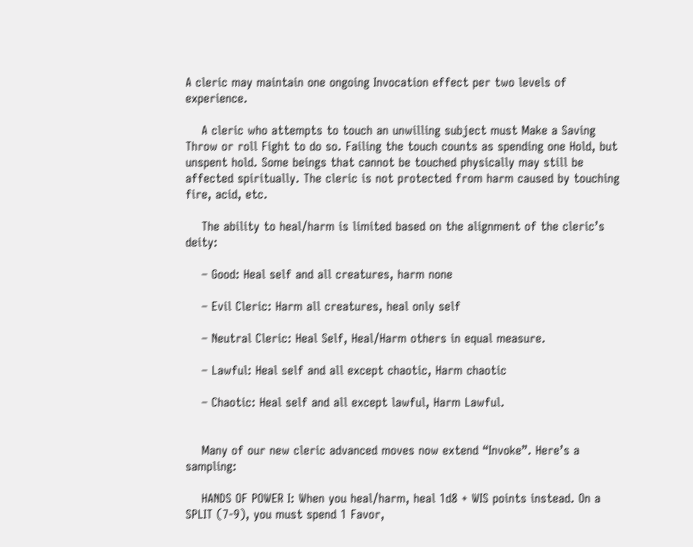A cleric may maintain one ongoing Invocation effect per two levels of experience.

    A cleric who attempts to touch an unwilling subject must Make a Saving Throw or roll Fight to do so. Failing the touch counts as spending one Hold, but unspent hold. Some beings that cannot be touched physically may still be affected spiritually. The cleric is not protected from harm caused by touching fire, acid, etc.

    The ability to heal/harm is limited based on the alignment of the cleric’s deity:

    – Good: Heal self and all creatures, harm none

    – Evil Cleric: Harm all creatures, heal only self

    – Neutral Cleric: Heal Self, Heal/Harm others in equal measure.

    – Lawful: Heal self and all except chaotic, Harm chaotic

    – Chaotic: Heal self and all except lawful, Harm Lawful.


    Many of our new cleric advanced moves now extend “Invoke”. Here’s a sampling:

    HANDS OF POWER I: When you heal/harm, heal 1d8 + WIS points instead. On a SPLIT (7-9), you must spend 1 Favor,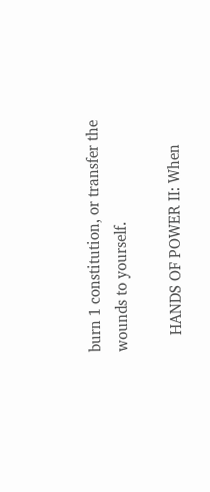burn 1 constitution, or transfer the wounds to yourself.

    HANDS OF POWER II: When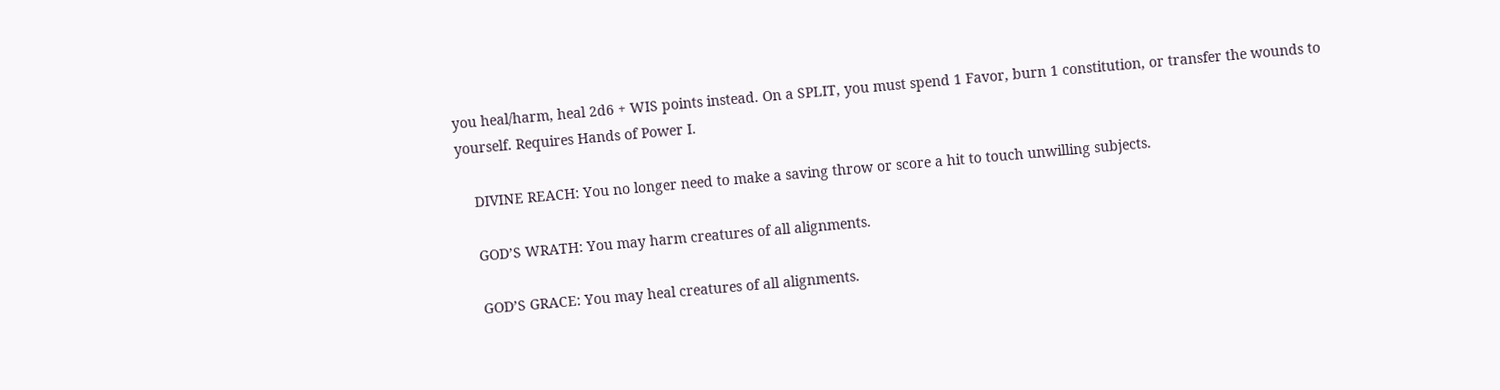you heal/harm, heal 2d6 + WIS points instead. On a SPLIT, you must spend 1 Favor, burn 1 constitution, or transfer the wounds to yourself. Requires Hands of Power I.

    DIVINE REACH: You no longer need to make a saving throw or score a hit to touch unwilling subjects.

    GOD’S WRATH: You may harm creatures of all alignments.

    GOD’S GRACE: You may heal creatures of all alignments.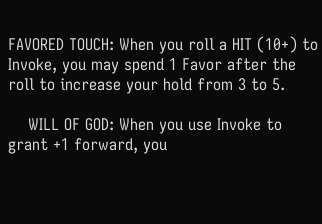FAVORED TOUCH: When you roll a HIT (10+) to Invoke, you may spend 1 Favor after the roll to increase your hold from 3 to 5.

    WILL OF GOD: When you use Invoke to grant +1 forward, you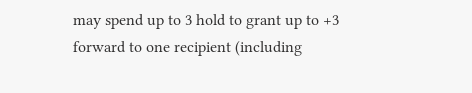may spend up to 3 hold to grant up to +3 forward to one recipient (including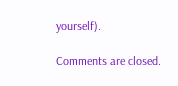yourself).

Comments are closed.